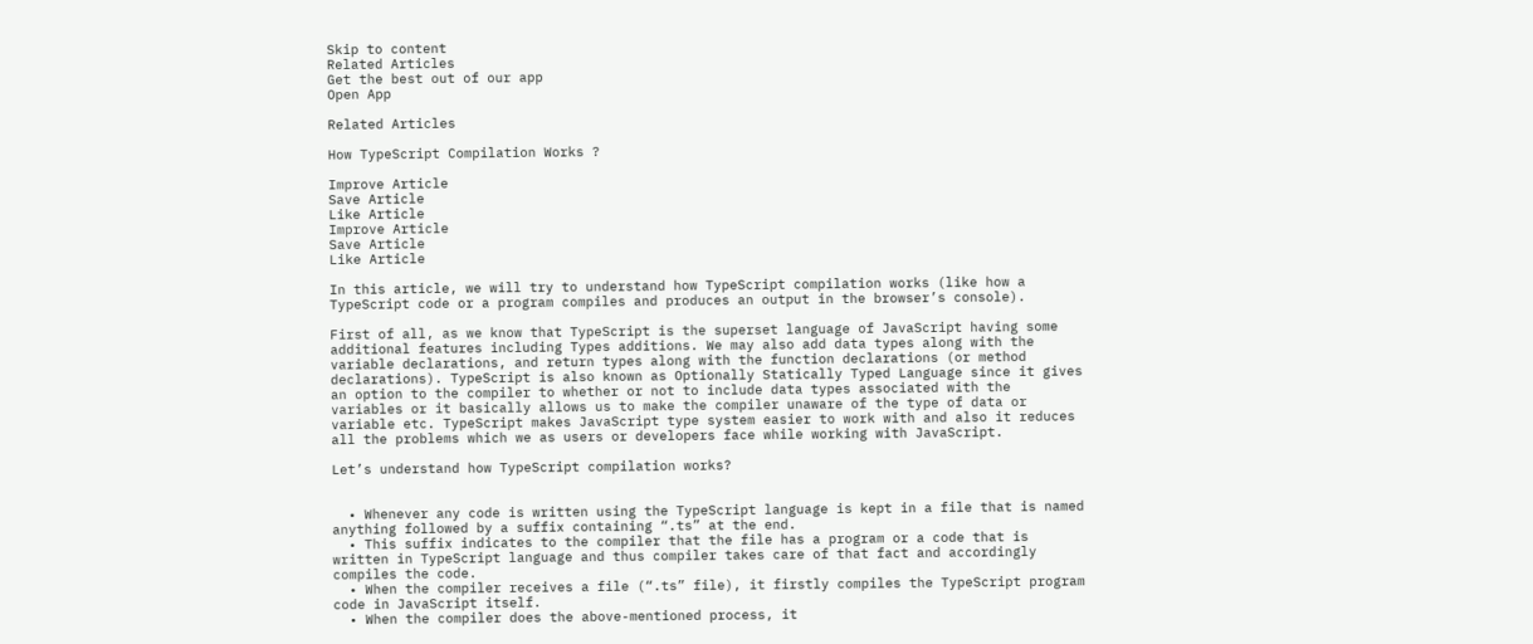Skip to content
Related Articles
Get the best out of our app
Open App

Related Articles

How TypeScript Compilation Works ?

Improve Article
Save Article
Like Article
Improve Article
Save Article
Like Article

In this article, we will try to understand how TypeScript compilation works (like how a TypeScript code or a program compiles and produces an output in the browser’s console).

First of all, as we know that TypeScript is the superset language of JavaScript having some additional features including Types additions. We may also add data types along with the variable declarations, and return types along with the function declarations (or method declarations). TypeScript is also known as Optionally Statically Typed Language since it gives an option to the compiler to whether or not to include data types associated with the variables or it basically allows us to make the compiler unaware of the type of data or variable etc. TypeScript makes JavaScript type system easier to work with and also it reduces all the problems which we as users or developers face while working with JavaScript.

Let’s understand how TypeScript compilation works?


  • Whenever any code is written using the TypeScript language is kept in a file that is named anything followed by a suffix containing “.ts” at the end.
  • This suffix indicates to the compiler that the file has a program or a code that is written in TypeScript language and thus compiler takes care of that fact and accordingly compiles the code.
  • When the compiler receives a file (“.ts” file), it firstly compiles the TypeScript program code in JavaScript itself.
  • When the compiler does the above-mentioned process, it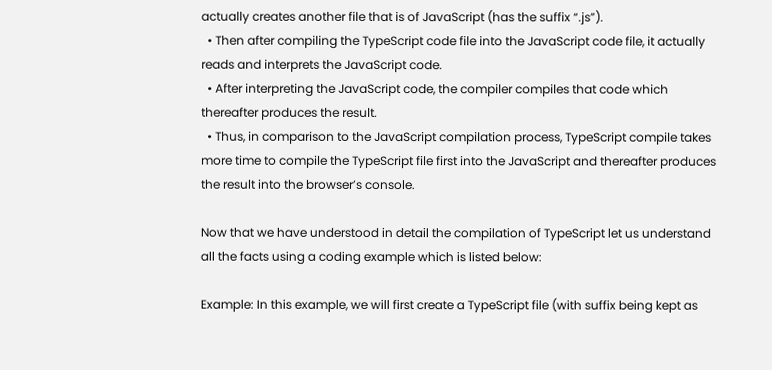actually creates another file that is of JavaScript (has the suffix “.js”).
  • Then after compiling the TypeScript code file into the JavaScript code file, it actually reads and interprets the JavaScript code.
  • After interpreting the JavaScript code, the compiler compiles that code which thereafter produces the result.
  • Thus, in comparison to the JavaScript compilation process, TypeScript compile takes more time to compile the TypeScript file first into the JavaScript and thereafter produces the result into the browser’s console.

Now that we have understood in detail the compilation of TypeScript let us understand all the facts using a coding example which is listed below:

Example: In this example, we will first create a TypeScript file (with suffix being kept as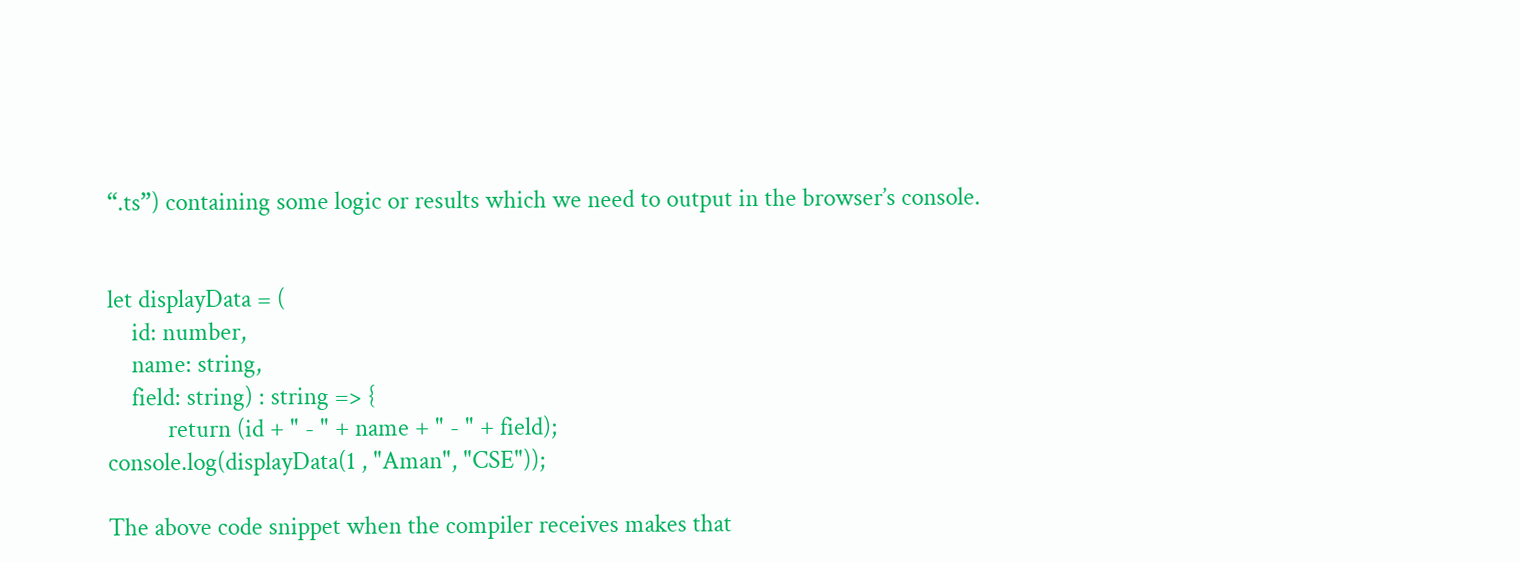“.ts”) containing some logic or results which we need to output in the browser’s console.


let displayData = (
    id: number,
    name: string,
    field: string) : string => {
          return (id + " - " + name + " - " + field);
console.log(displayData(1 , "Aman", "CSE"));

The above code snippet when the compiler receives makes that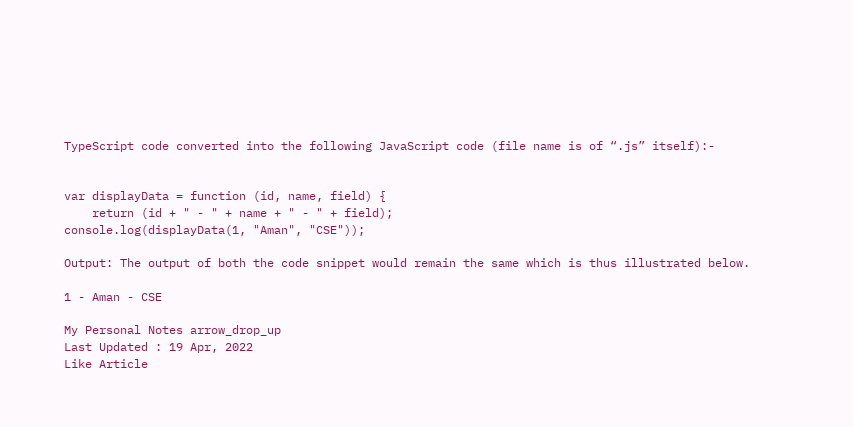TypeScript code converted into the following JavaScript code (file name is of “.js” itself):-


var displayData = function (id, name, field) {
    return (id + " - " + name + " - " + field);
console.log(displayData(1, "Aman", "CSE"));

Output: The output of both the code snippet would remain the same which is thus illustrated below.

1 - Aman - CSE

My Personal Notes arrow_drop_up
Last Updated : 19 Apr, 2022
Like Article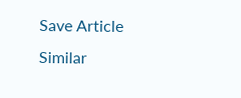Save Article
Similar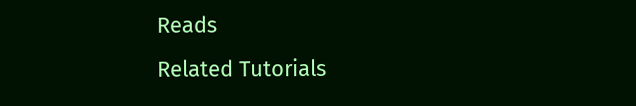Reads
Related Tutorials